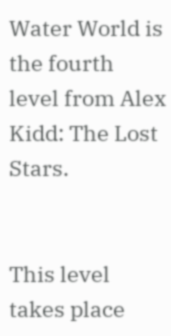Water World is the fourth level from Alex Kidd: The Lost Stars.


This level takes place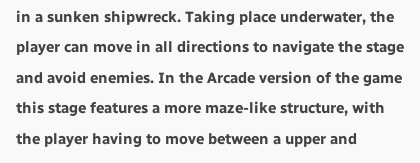in a sunken shipwreck. Taking place underwater, the player can move in all directions to navigate the stage and avoid enemies. In the Arcade version of the game this stage features a more maze-like structure, with the player having to move between a upper and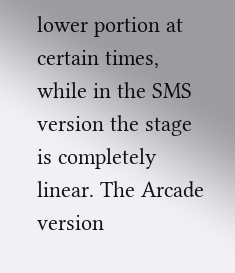lower portion at certain times, while in the SMS version the stage is completely linear. The Arcade version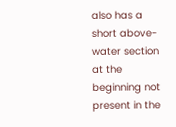also has a short above-water section at the beginning not present in the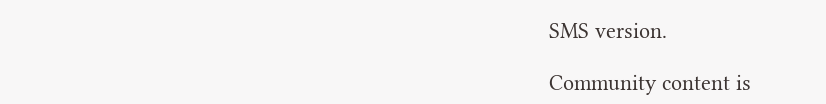SMS version.

Community content is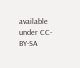available under CC-BY-SA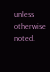unless otherwise noted.